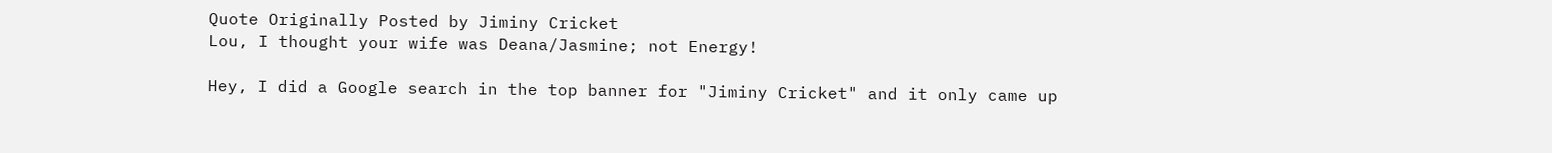Quote Originally Posted by Jiminy Cricket
Lou, I thought your wife was Deana/Jasmine; not Energy!

Hey, I did a Google search in the top banner for "Jiminy Cricket" and it only came up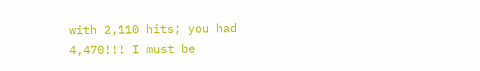with 2,110 hits; you had 4,470!!! I must be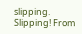slipping.
Slipping! From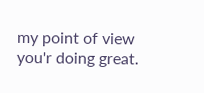my point of view you'r doing great.